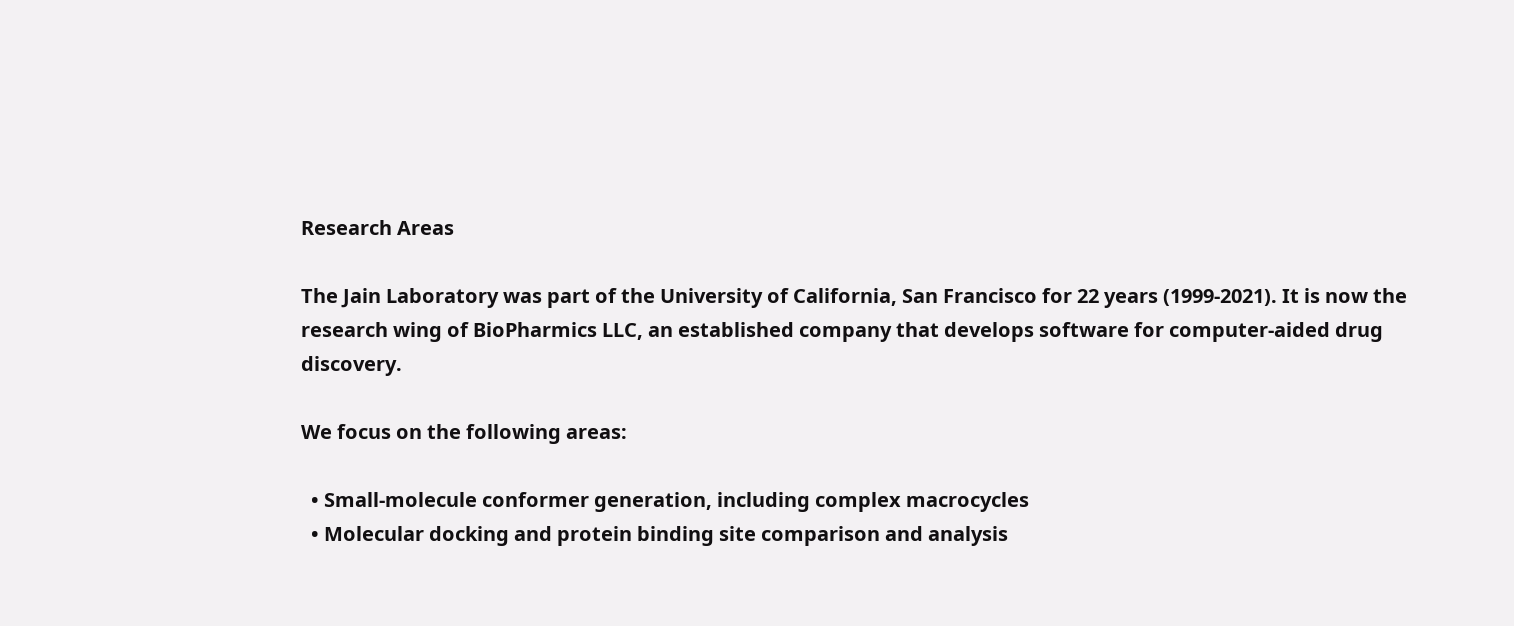Research Areas

The Jain Laboratory was part of the University of California, San Francisco for 22 years (1999-2021). It is now the research wing of BioPharmics LLC, an established company that develops software for computer-aided drug discovery.

We focus on the following areas:

  • Small-molecule conformer generation, including complex macrocycles
  • Molecular docking and protein binding site comparison and analysis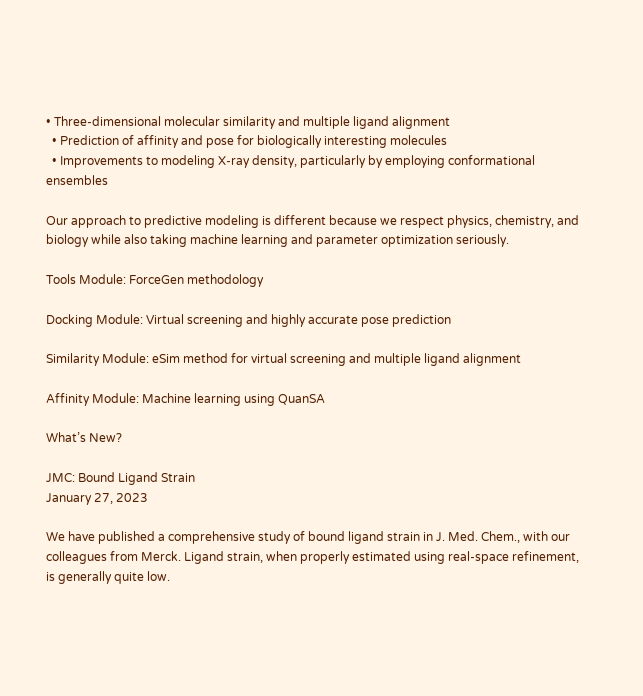• Three-dimensional molecular similarity and multiple ligand alignment
  • Prediction of affinity and pose for biologically interesting molecules
  • Improvements to modeling X-ray density, particularly by employing conformational ensembles

Our approach to predictive modeling is different because we respect physics, chemistry, and biology while also taking machine learning and parameter optimization seriously.

Tools Module: ForceGen methodology

Docking Module: Virtual screening and highly accurate pose prediction

Similarity Module: eSim method for virtual screening and multiple ligand alignment

Affinity Module: Machine learning using QuanSA

What’s New?

JMC: Bound Ligand Strain
January 27, 2023

We have published a comprehensive study of bound ligand strain in J. Med. Chem., with our colleagues from Merck. Ligand strain, when properly estimated using real-space refinement, is generally quite low.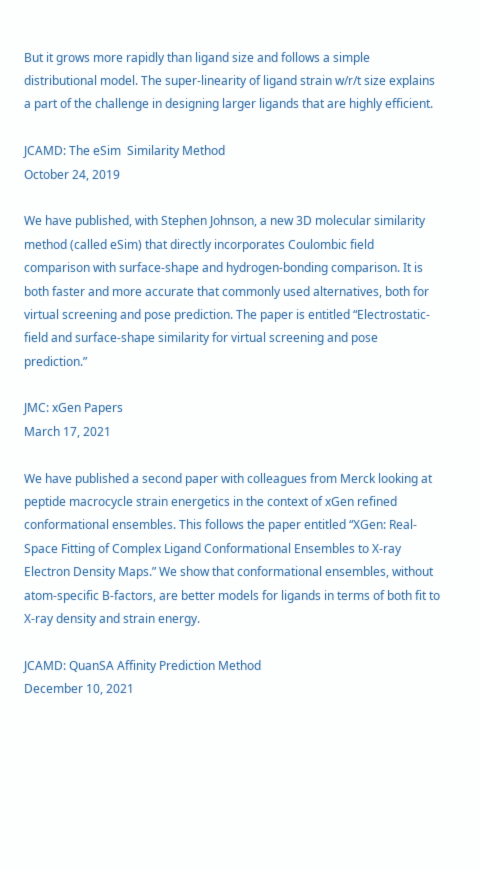But it grows more rapidly than ligand size and follows a simple distributional model. The super-linearity of ligand strain w/r/t size explains a part of the challenge in designing larger ligands that are highly efficient.

JCAMD: The eSim  Similarity Method
October 24, 2019

We have published, with Stephen Johnson, a new 3D molecular similarity method (called eSim) that directly incorporates Coulombic field comparison with surface-shape and hydrogen-bonding comparison. It is both faster and more accurate that commonly used alternatives, both for virtual screening and pose prediction. The paper is entitled “Electrostatic-field and surface-shape similarity for virtual screening and pose prediction.”

JMC: xGen Papers
March 17, 2021

We have published a second paper with colleagues from Merck looking at peptide macrocycle strain energetics in the context of xGen refined conformational ensembles. This follows the paper entitled “XGen: Real-Space Fitting of Complex Ligand Conformational Ensembles to X‐ray Electron Density Maps.” We show that conformational ensembles, without atom-specific B-factors, are better models for ligands in terms of both fit to X-ray density and strain energy.

JCAMD: QuanSA Affinity Prediction Method
December 10, 2021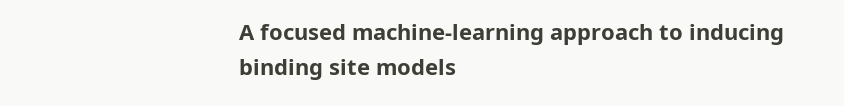A focused machine-learning approach to inducing binding site models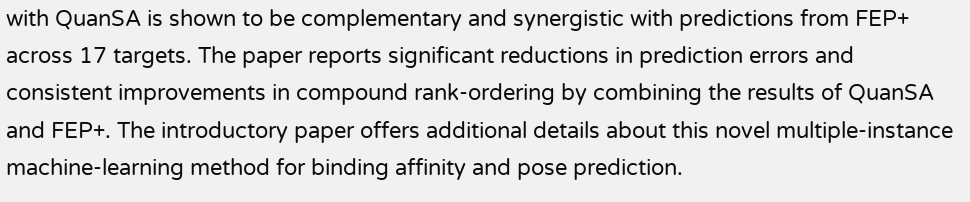with QuanSA is shown to be complementary and synergistic with predictions from FEP+ across 17 targets. The paper reports significant reductions in prediction errors and consistent improvements in compound rank-ordering by combining the results of QuanSA and FEP+. The introductory paper offers additional details about this novel multiple-instance machine-learning method for binding affinity and pose prediction.